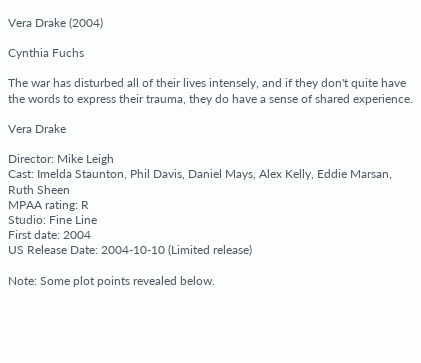Vera Drake (2004)

Cynthia Fuchs

The war has disturbed all of their lives intensely, and if they don't quite have the words to express their trauma, they do have a sense of shared experience.

Vera Drake

Director: Mike Leigh
Cast: Imelda Staunton, Phil Davis, Daniel Mays, Alex Kelly, Eddie Marsan, Ruth Sheen
MPAA rating: R
Studio: Fine Line
First date: 2004
US Release Date: 2004-10-10 (Limited release)

Note: Some plot points revealed below.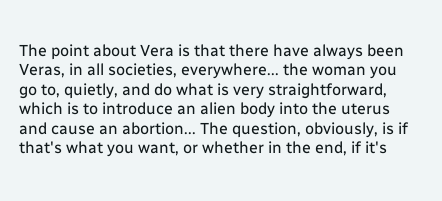The point about Vera is that there have always been Veras, in all societies, everywhere... the woman you go to, quietly, and do what is very straightforward, which is to introduce an alien body into the uterus and cause an abortion... The question, obviously, is if that's what you want, or whether in the end, if it's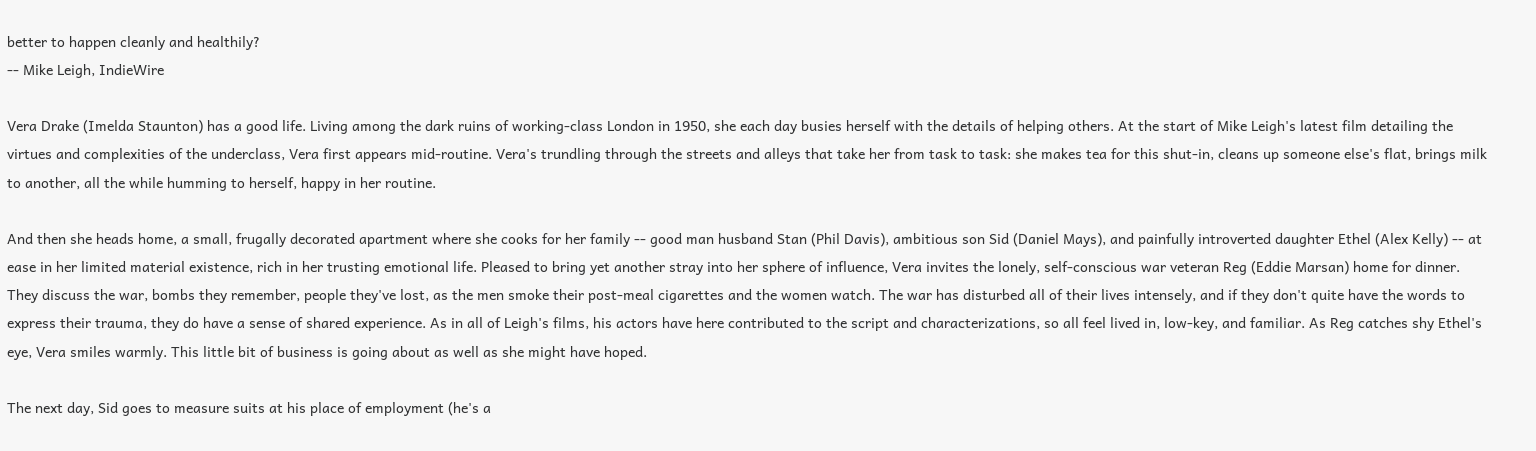better to happen cleanly and healthily?
-- Mike Leigh, IndieWire

Vera Drake (Imelda Staunton) has a good life. Living among the dark ruins of working-class London in 1950, she each day busies herself with the details of helping others. At the start of Mike Leigh's latest film detailing the virtues and complexities of the underclass, Vera first appears mid-routine. Vera's trundling through the streets and alleys that take her from task to task: she makes tea for this shut-in, cleans up someone else's flat, brings milk to another, all the while humming to herself, happy in her routine.

And then she heads home, a small, frugally decorated apartment where she cooks for her family -- good man husband Stan (Phil Davis), ambitious son Sid (Daniel Mays), and painfully introverted daughter Ethel (Alex Kelly) -- at ease in her limited material existence, rich in her trusting emotional life. Pleased to bring yet another stray into her sphere of influence, Vera invites the lonely, self-conscious war veteran Reg (Eddie Marsan) home for dinner. They discuss the war, bombs they remember, people they've lost, as the men smoke their post-meal cigarettes and the women watch. The war has disturbed all of their lives intensely, and if they don't quite have the words to express their trauma, they do have a sense of shared experience. As in all of Leigh's films, his actors have here contributed to the script and characterizations, so all feel lived in, low-key, and familiar. As Reg catches shy Ethel's eye, Vera smiles warmly. This little bit of business is going about as well as she might have hoped.

The next day, Sid goes to measure suits at his place of employment (he's a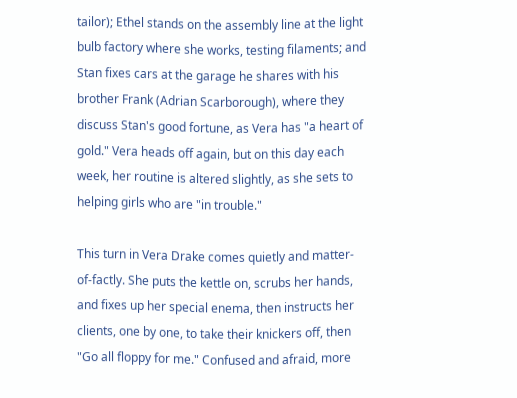tailor); Ethel stands on the assembly line at the light bulb factory where she works, testing filaments; and Stan fixes cars at the garage he shares with his brother Frank (Adrian Scarborough), where they discuss Stan's good fortune, as Vera has "a heart of gold." Vera heads off again, but on this day each week, her routine is altered slightly, as she sets to helping girls who are "in trouble."

This turn in Vera Drake comes quietly and matter-of-factly. She puts the kettle on, scrubs her hands, and fixes up her special enema, then instructs her clients, one by one, to take their knickers off, then "Go all floppy for me." Confused and afraid, more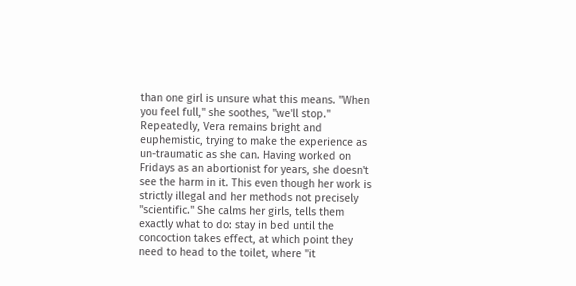than one girl is unsure what this means. "When you feel full," she soothes, "we'll stop." Repeatedly, Vera remains bright and euphemistic, trying to make the experience as un-traumatic as she can. Having worked on Fridays as an abortionist for years, she doesn't see the harm in it. This even though her work is strictly illegal and her methods not precisely "scientific." She calms her girls, tells them exactly what to do: stay in bed until the concoction takes effect, at which point they need to head to the toilet, where "it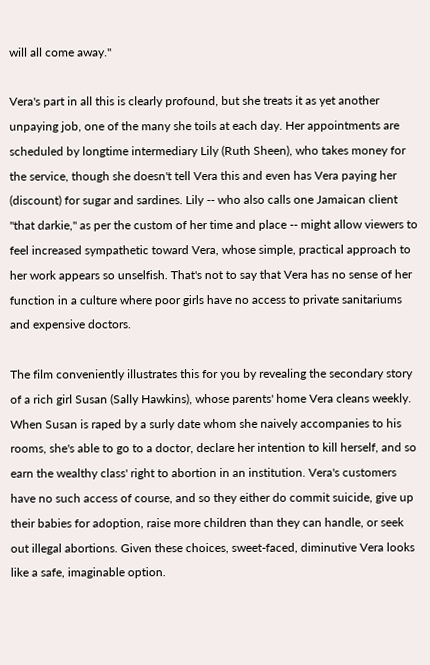will all come away."

Vera's part in all this is clearly profound, but she treats it as yet another unpaying job, one of the many she toils at each day. Her appointments are scheduled by longtime intermediary Lily (Ruth Sheen), who takes money for the service, though she doesn't tell Vera this and even has Vera paying her (discount) for sugar and sardines. Lily -- who also calls one Jamaican client "that darkie," as per the custom of her time and place -- might allow viewers to feel increased sympathetic toward Vera, whose simple, practical approach to her work appears so unselfish. That's not to say that Vera has no sense of her function in a culture where poor girls have no access to private sanitariums and expensive doctors.

The film conveniently illustrates this for you by revealing the secondary story of a rich girl Susan (Sally Hawkins), whose parents' home Vera cleans weekly. When Susan is raped by a surly date whom she naively accompanies to his rooms, she's able to go to a doctor, declare her intention to kill herself, and so earn the wealthy class' right to abortion in an institution. Vera's customers have no such access of course, and so they either do commit suicide, give up their babies for adoption, raise more children than they can handle, or seek out illegal abortions. Given these choices, sweet-faced, diminutive Vera looks like a safe, imaginable option.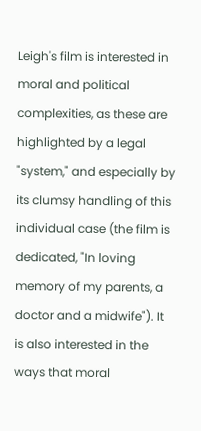Leigh's film is interested in moral and political complexities, as these are highlighted by a legal "system," and especially by its clumsy handling of this individual case (the film is dedicated, "In loving memory of my parents, a doctor and a midwife"). It is also interested in the ways that moral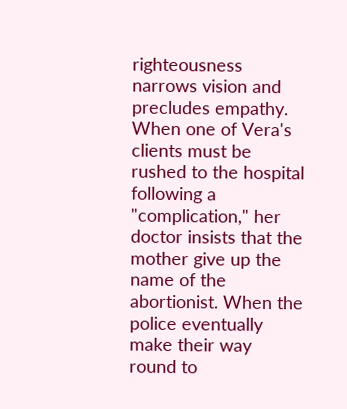righteousness narrows vision and precludes empathy. When one of Vera's clients must be rushed to the hospital following a "complication," her doctor insists that the mother give up the name of the abortionist. When the police eventually make their way round to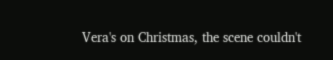Vera's on Christmas, the scene couldn't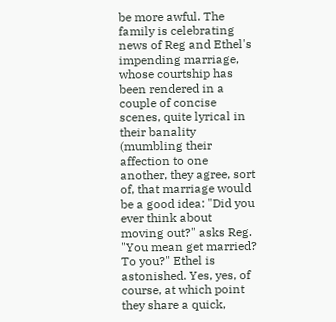be more awful. The family is celebrating news of Reg and Ethel's impending marriage, whose courtship has been rendered in a couple of concise scenes, quite lyrical in their banality (mumbling their affection to one another, they agree, sort of, that marriage would be a good idea: "Did you ever think about moving out?" asks Reg. "You mean get married? To you?" Ethel is astonished. Yes, yes, of course, at which point they share a quick,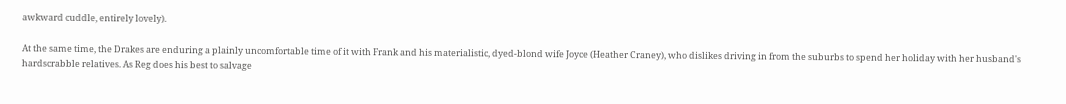awkward cuddle, entirely lovely).

At the same time, the Drakes are enduring a plainly uncomfortable time of it with Frank and his materialistic, dyed-blond wife Joyce (Heather Craney), who dislikes driving in from the suburbs to spend her holiday with her husband's hardscrabble relatives. As Reg does his best to salvage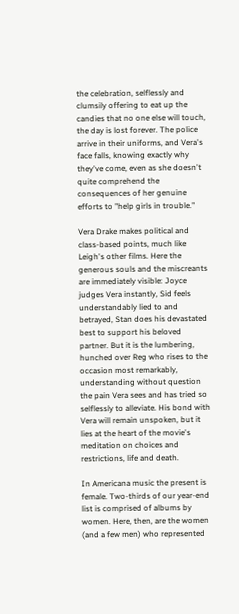the celebration, selflessly and clumsily offering to eat up the candies that no one else will touch, the day is lost forever. The police arrive in their uniforms, and Vera's face falls, knowing exactly why they've come, even as she doesn't quite comprehend the consequences of her genuine efforts to "help girls in trouble."

Vera Drake makes political and class-based points, much like Leigh's other films. Here the generous souls and the miscreants are immediately visible: Joyce judges Vera instantly, Sid feels understandably lied to and betrayed, Stan does his devastated best to support his beloved partner. But it is the lumbering, hunched over Reg who rises to the occasion most remarkably, understanding without question the pain Vera sees and has tried so selflessly to alleviate. His bond with Vera will remain unspoken, but it lies at the heart of the movie's meditation on choices and restrictions, life and death.

In Americana music the present is female. Two-thirds of our year-end list is comprised of albums by women. Here, then, are the women (and a few men) who represented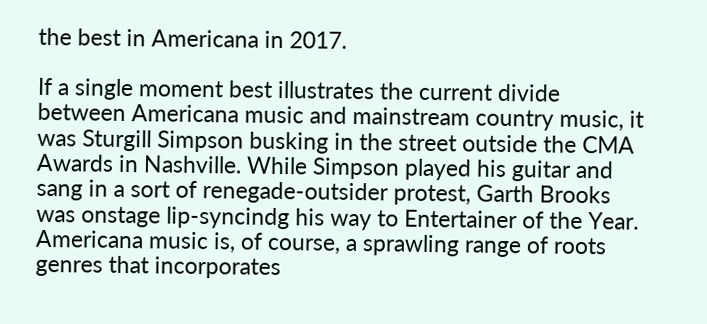the best in Americana in 2017.

If a single moment best illustrates the current divide between Americana music and mainstream country music, it was Sturgill Simpson busking in the street outside the CMA Awards in Nashville. While Simpson played his guitar and sang in a sort of renegade-outsider protest, Garth Brooks was onstage lip-syncindg his way to Entertainer of the Year. Americana music is, of course, a sprawling range of roots genres that incorporates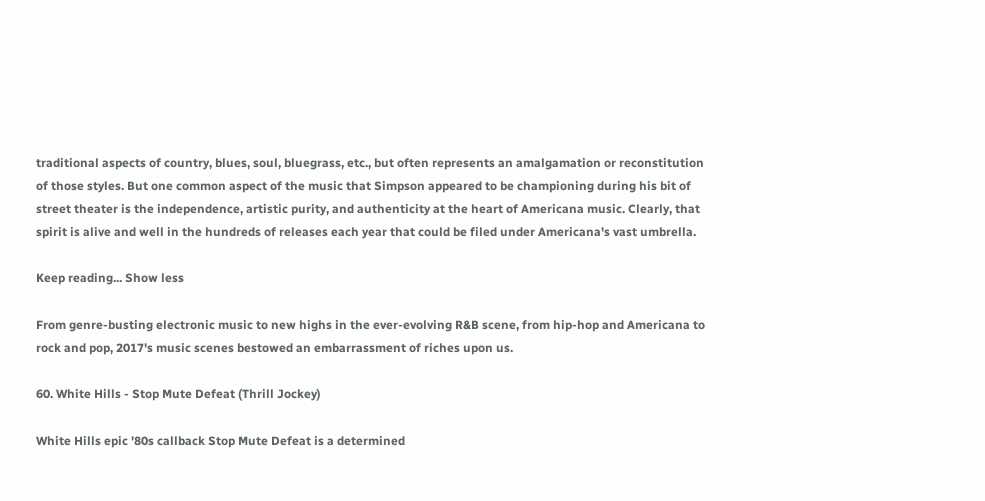traditional aspects of country, blues, soul, bluegrass, etc., but often represents an amalgamation or reconstitution of those styles. But one common aspect of the music that Simpson appeared to be championing during his bit of street theater is the independence, artistic purity, and authenticity at the heart of Americana music. Clearly, that spirit is alive and well in the hundreds of releases each year that could be filed under Americana's vast umbrella.

Keep reading... Show less

From genre-busting electronic music to new highs in the ever-evolving R&B scene, from hip-hop and Americana to rock and pop, 2017's music scenes bestowed an embarrassment of riches upon us.

60. White Hills - Stop Mute Defeat (Thrill Jockey)

White Hills epic '80s callback Stop Mute Defeat is a determined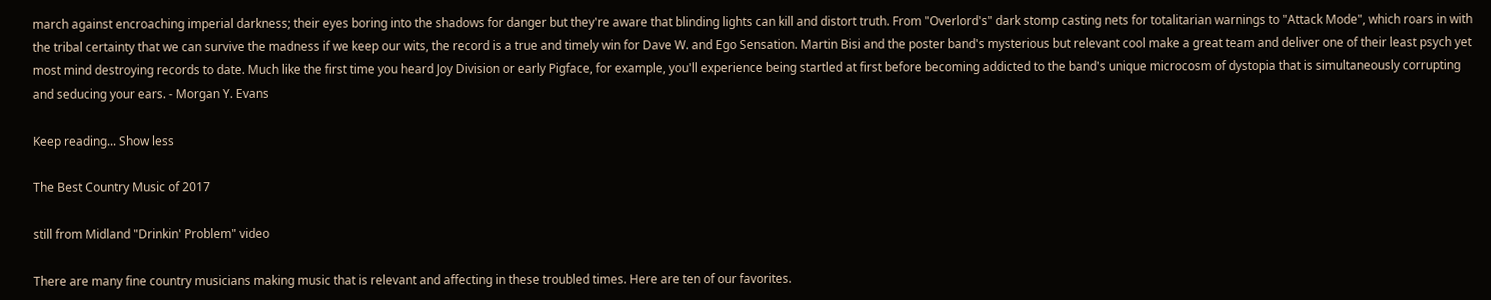march against encroaching imperial darkness; their eyes boring into the shadows for danger but they're aware that blinding lights can kill and distort truth. From "Overlord's" dark stomp casting nets for totalitarian warnings to "Attack Mode", which roars in with the tribal certainty that we can survive the madness if we keep our wits, the record is a true and timely win for Dave W. and Ego Sensation. Martin Bisi and the poster band's mysterious but relevant cool make a great team and deliver one of their least psych yet most mind destroying records to date. Much like the first time you heard Joy Division or early Pigface, for example, you'll experience being startled at first before becoming addicted to the band's unique microcosm of dystopia that is simultaneously corrupting and seducing your ears. - Morgan Y. Evans

Keep reading... Show less

The Best Country Music of 2017

still from Midland "Drinkin' Problem" video

There are many fine country musicians making music that is relevant and affecting in these troubled times. Here are ten of our favorites.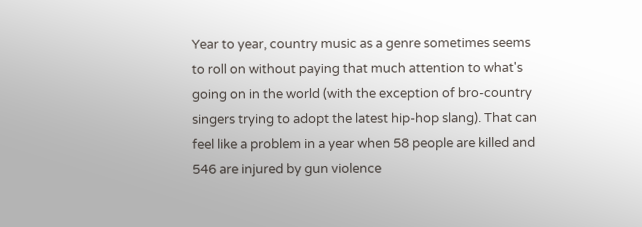Year to year, country music as a genre sometimes seems to roll on without paying that much attention to what's going on in the world (with the exception of bro-country singers trying to adopt the latest hip-hop slang). That can feel like a problem in a year when 58 people are killed and 546 are injured by gun violence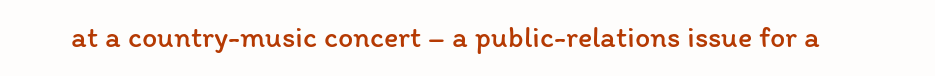at a country-music concert – a public-relations issue for a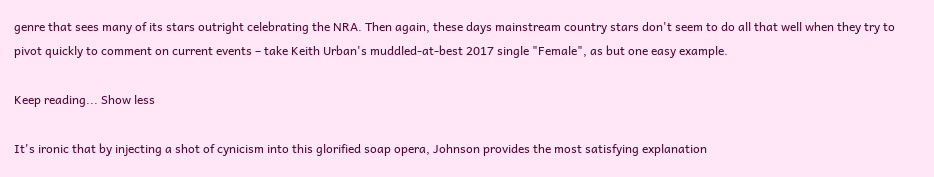genre that sees many of its stars outright celebrating the NRA. Then again, these days mainstream country stars don't seem to do all that well when they try to pivot quickly to comment on current events – take Keith Urban's muddled-at-best 2017 single "Female", as but one easy example.

Keep reading... Show less

It's ironic that by injecting a shot of cynicism into this glorified soap opera, Johnson provides the most satisfying explanation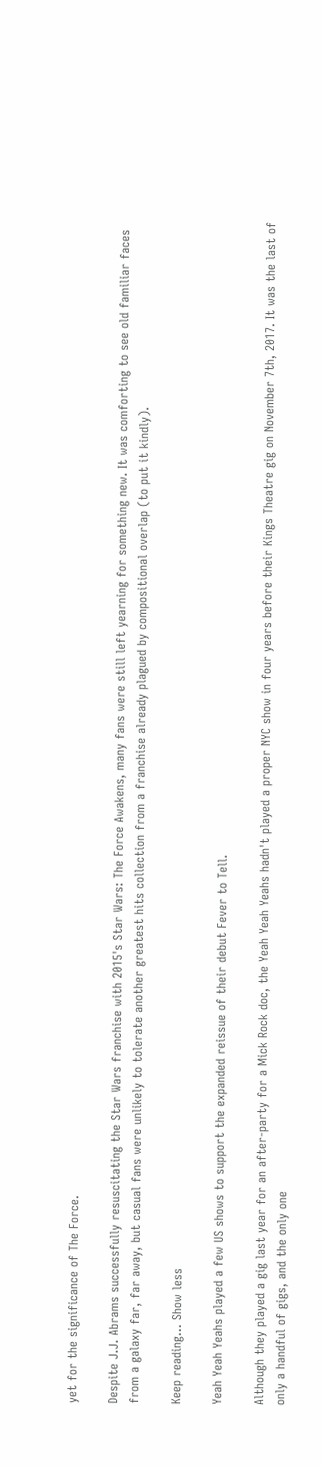yet for the significance of The Force.

Despite J.J. Abrams successfully resuscitating the Star Wars franchise with 2015's Star Wars: The Force Awakens, many fans were still left yearning for something new. It was comforting to see old familiar faces from a galaxy far, far away, but casual fans were unlikely to tolerate another greatest hits collection from a franchise already plagued by compositional overlap (to put it kindly).

Keep reading... Show less

Yeah Yeah Yeahs played a few US shows to support the expanded reissue of their debut Fever to Tell.

Although they played a gig last year for an after-party for a Mick Rock doc, the Yeah Yeah Yeahs hadn't played a proper NYC show in four years before their Kings Theatre gig on November 7th, 2017. It was the last of only a handful of gigs, and the only one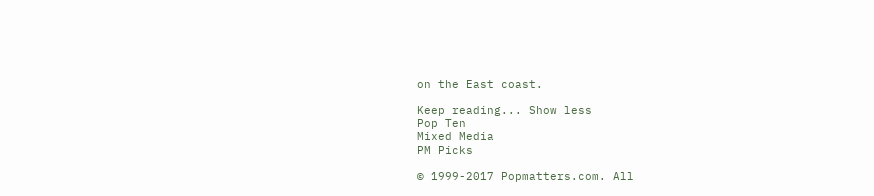on the East coast.

Keep reading... Show less
Pop Ten
Mixed Media
PM Picks

© 1999-2017 Popmatters.com. All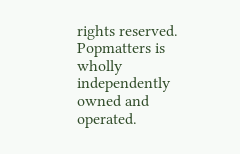rights reserved.
Popmatters is wholly independently owned and operated.